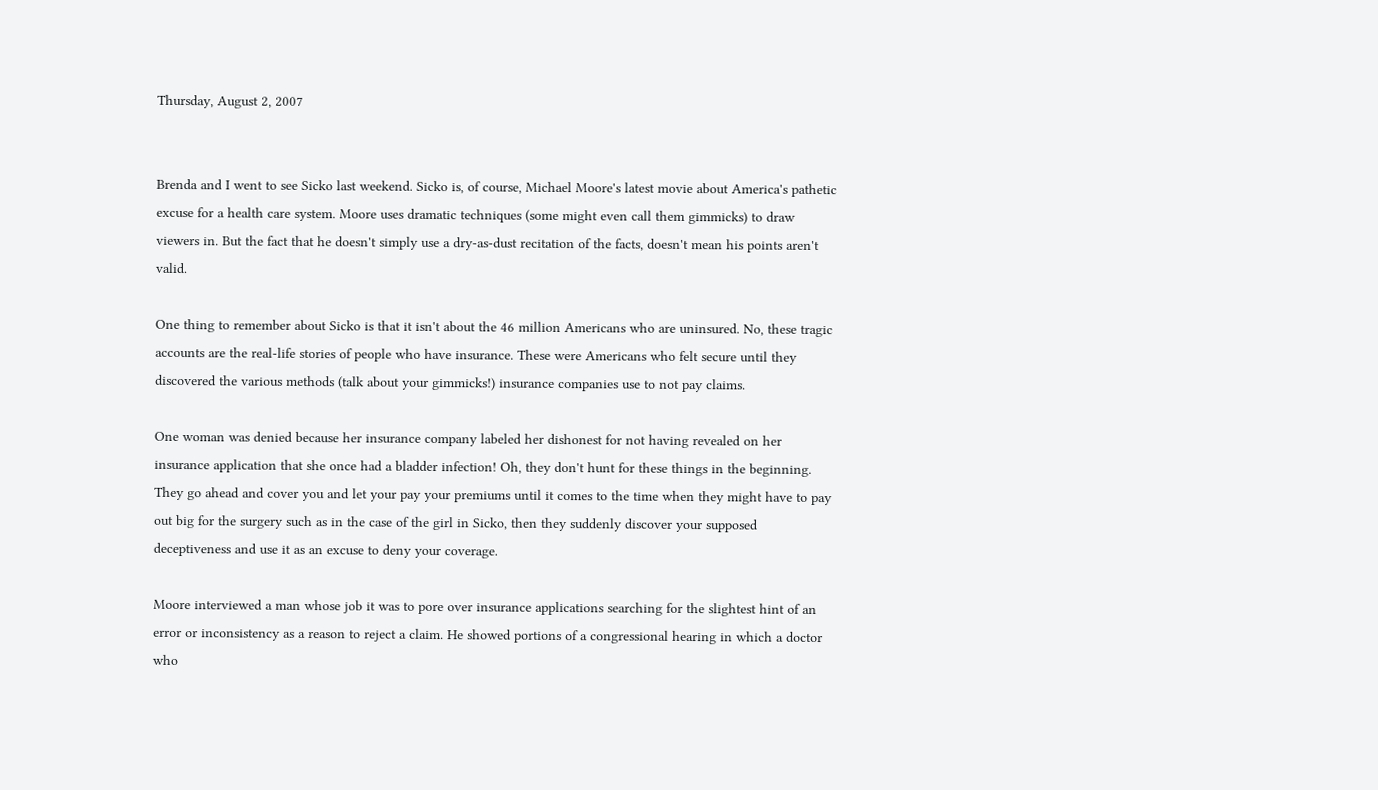Thursday, August 2, 2007


Brenda and I went to see Sicko last weekend. Sicko is, of course, Michael Moore's latest movie about America's pathetic excuse for a health care system. Moore uses dramatic techniques (some might even call them gimmicks) to draw viewers in. But the fact that he doesn't simply use a dry-as-dust recitation of the facts, doesn't mean his points aren't valid.

One thing to remember about Sicko is that it isn't about the 46 million Americans who are uninsured. No, these tragic accounts are the real-life stories of people who have insurance. These were Americans who felt secure until they discovered the various methods (talk about your gimmicks!) insurance companies use to not pay claims.

One woman was denied because her insurance company labeled her dishonest for not having revealed on her insurance application that she once had a bladder infection! Oh, they don't hunt for these things in the beginning. They go ahead and cover you and let your pay your premiums until it comes to the time when they might have to pay out big for the surgery such as in the case of the girl in Sicko, then they suddenly discover your supposed deceptiveness and use it as an excuse to deny your coverage.

Moore interviewed a man whose job it was to pore over insurance applications searching for the slightest hint of an error or inconsistency as a reason to reject a claim. He showed portions of a congressional hearing in which a doctor who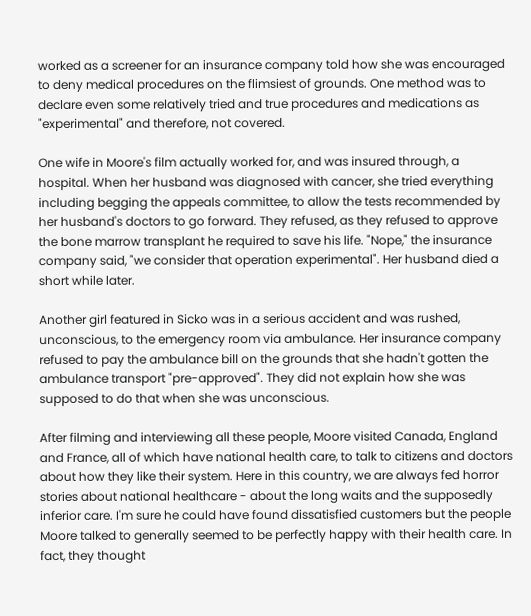worked as a screener for an insurance company told how she was encouraged to deny medical procedures on the flimsiest of grounds. One method was to declare even some relatively tried and true procedures and medications as "experimental" and therefore, not covered.

One wife in Moore's film actually worked for, and was insured through, a hospital. When her husband was diagnosed with cancer, she tried everything including begging the appeals committee, to allow the tests recommended by her husband's doctors to go forward. They refused, as they refused to approve the bone marrow transplant he required to save his life. "Nope," the insurance company said, "we consider that operation experimental". Her husband died a short while later.

Another girl featured in Sicko was in a serious accident and was rushed, unconscious, to the emergency room via ambulance. Her insurance company refused to pay the ambulance bill on the grounds that she hadn't gotten the ambulance transport "pre-approved". They did not explain how she was supposed to do that when she was unconscious.

After filming and interviewing all these people, Moore visited Canada, England and France, all of which have national health care, to talk to citizens and doctors about how they like their system. Here in this country, we are always fed horror stories about national healthcare - about the long waits and the supposedly inferior care. I'm sure he could have found dissatisfied customers but the people Moore talked to generally seemed to be perfectly happy with their health care. In fact, they thought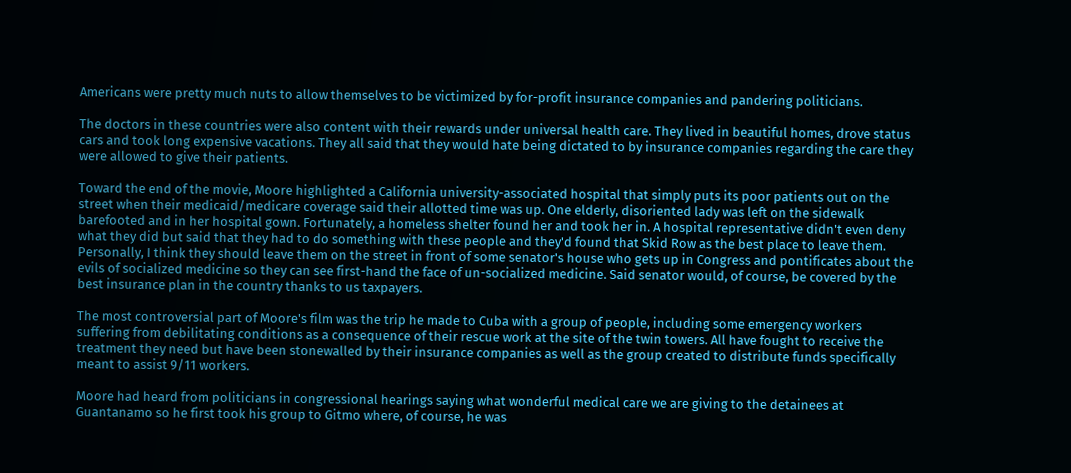Americans were pretty much nuts to allow themselves to be victimized by for-profit insurance companies and pandering politicians.

The doctors in these countries were also content with their rewards under universal health care. They lived in beautiful homes, drove status cars and took long expensive vacations. They all said that they would hate being dictated to by insurance companies regarding the care they were allowed to give their patients.

Toward the end of the movie, Moore highlighted a California university-associated hospital that simply puts its poor patients out on the street when their medicaid/medicare coverage said their allotted time was up. One elderly, disoriented lady was left on the sidewalk barefooted and in her hospital gown. Fortunately, a homeless shelter found her and took her in. A hospital representative didn't even deny what they did but said that they had to do something with these people and they'd found that Skid Row as the best place to leave them. Personally, I think they should leave them on the street in front of some senator's house who gets up in Congress and pontificates about the evils of socialized medicine so they can see first-hand the face of un-socialized medicine. Said senator would, of course, be covered by the best insurance plan in the country thanks to us taxpayers.

The most controversial part of Moore's film was the trip he made to Cuba with a group of people, including some emergency workers suffering from debilitating conditions as a consequence of their rescue work at the site of the twin towers. All have fought to receive the treatment they need but have been stonewalled by their insurance companies as well as the group created to distribute funds specifically meant to assist 9/11 workers.

Moore had heard from politicians in congressional hearings saying what wonderful medical care we are giving to the detainees at Guantanamo so he first took his group to Gitmo where, of course, he was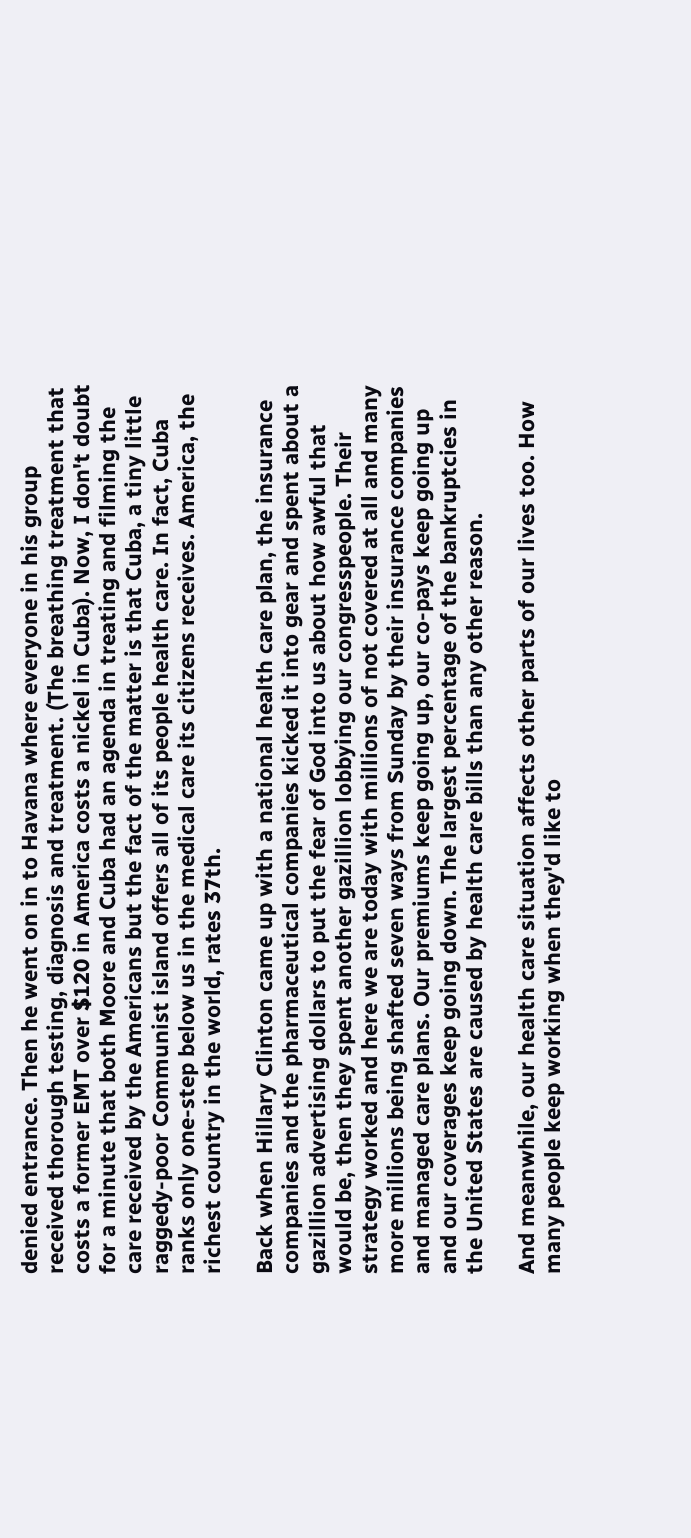denied entrance. Then he went on in to Havana where everyone in his group received thorough testing, diagnosis and treatment. (The breathing treatment that costs a former EMT over $120 in America costs a nickel in Cuba). Now, I don't doubt for a minute that both Moore and Cuba had an agenda in treating and filming the care received by the Americans but the fact of the matter is that Cuba, a tiny little raggedy-poor Communist island offers all of its people health care. In fact, Cuba ranks only one-step below us in the medical care its citizens receives. America, the richest country in the world, rates 37th.

Back when Hillary Clinton came up with a national health care plan, the insurance companies and the pharmaceutical companies kicked it into gear and spent about a gazillion advertising dollars to put the fear of God into us about how awful that would be, then they spent another gazillion lobbying our congresspeople. Their strategy worked and here we are today with millions of not covered at all and many more millions being shafted seven ways from Sunday by their insurance companies and managed care plans. Our premiums keep going up, our co-pays keep going up and our coverages keep going down. The largest percentage of the bankruptcies in the United States are caused by health care bills than any other reason.

And meanwhile, our health care situation affects other parts of our lives too. How many people keep working when they'd like to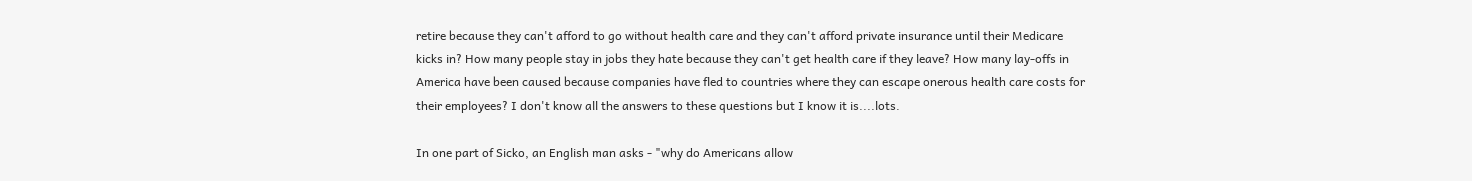retire because they can't afford to go without health care and they can't afford private insurance until their Medicare kicks in? How many people stay in jobs they hate because they can't get health care if they leave? How many lay-offs in America have been caused because companies have fled to countries where they can escape onerous health care costs for their employees? I don't know all the answers to these questions but I know it is....lots.

In one part of Sicko, an English man asks - "why do Americans allow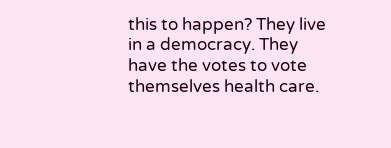this to happen? They live in a democracy. They have the votes to vote themselves health care.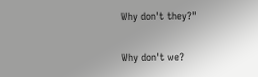Why don't they?"

Why don't we?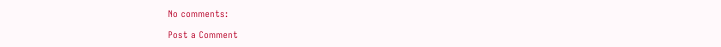No comments:

Post a Comment